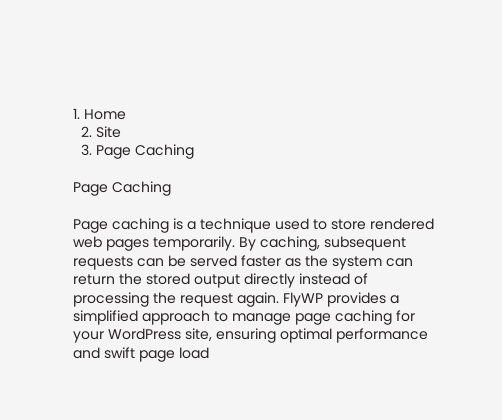1. Home
  2. Site
  3. Page Caching

Page Caching

Page caching is a technique used to store rendered web pages temporarily. By caching, subsequent requests can be served faster as the system can return the stored output directly instead of processing the request again. FlyWP provides a simplified approach to manage page caching for your WordPress site, ensuring optimal performance and swift page load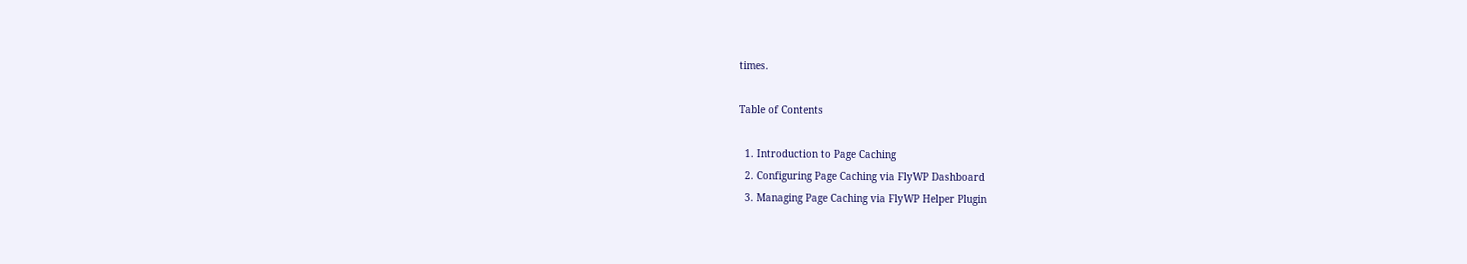times.

Table of Contents

  1. Introduction to Page Caching
  2. Configuring Page Caching via FlyWP Dashboard
  3. Managing Page Caching via FlyWP Helper Plugin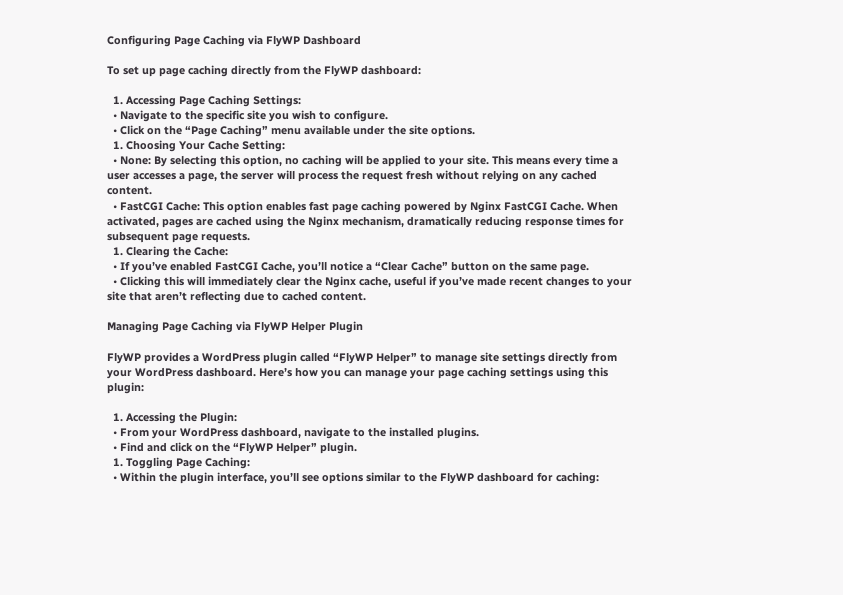Configuring Page Caching via FlyWP Dashboard

To set up page caching directly from the FlyWP dashboard:

  1. Accessing Page Caching Settings:
  • Navigate to the specific site you wish to configure.
  • Click on the “Page Caching” menu available under the site options.
  1. Choosing Your Cache Setting:
  • None: By selecting this option, no caching will be applied to your site. This means every time a user accesses a page, the server will process the request fresh without relying on any cached content.
  • FastCGI Cache: This option enables fast page caching powered by Nginx FastCGI Cache. When activated, pages are cached using the Nginx mechanism, dramatically reducing response times for subsequent page requests.
  1. Clearing the Cache:
  • If you’ve enabled FastCGI Cache, you’ll notice a “Clear Cache” button on the same page.
  • Clicking this will immediately clear the Nginx cache, useful if you’ve made recent changes to your site that aren’t reflecting due to cached content.

Managing Page Caching via FlyWP Helper Plugin

FlyWP provides a WordPress plugin called “FlyWP Helper” to manage site settings directly from your WordPress dashboard. Here’s how you can manage your page caching settings using this plugin:

  1. Accessing the Plugin:
  • From your WordPress dashboard, navigate to the installed plugins.
  • Find and click on the “FlyWP Helper” plugin.
  1. Toggling Page Caching:
  • Within the plugin interface, you’ll see options similar to the FlyWP dashboard for caching: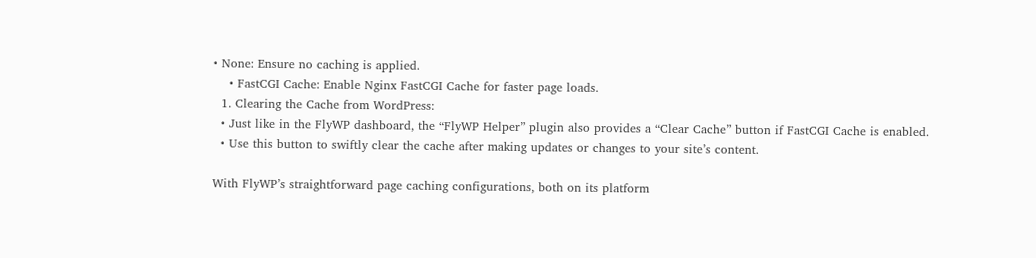• None: Ensure no caching is applied.
    • FastCGI Cache: Enable Nginx FastCGI Cache for faster page loads.
  1. Clearing the Cache from WordPress:
  • Just like in the FlyWP dashboard, the “FlyWP Helper” plugin also provides a “Clear Cache” button if FastCGI Cache is enabled.
  • Use this button to swiftly clear the cache after making updates or changes to your site’s content.

With FlyWP’s straightforward page caching configurations, both on its platform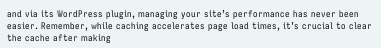and via its WordPress plugin, managing your site’s performance has never been easier. Remember, while caching accelerates page load times, it’s crucial to clear the cache after making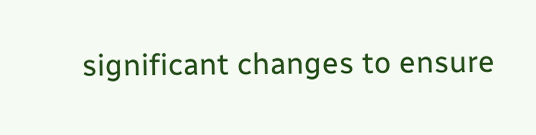significant changes to ensure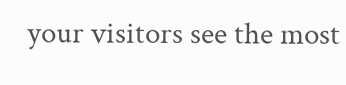your visitors see the most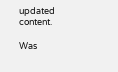updated content.

Was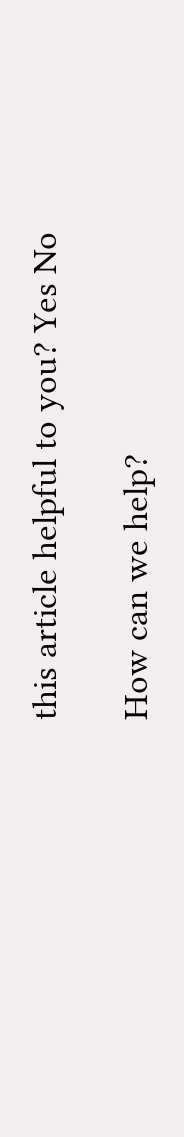this article helpful to you? Yes No

How can we help?